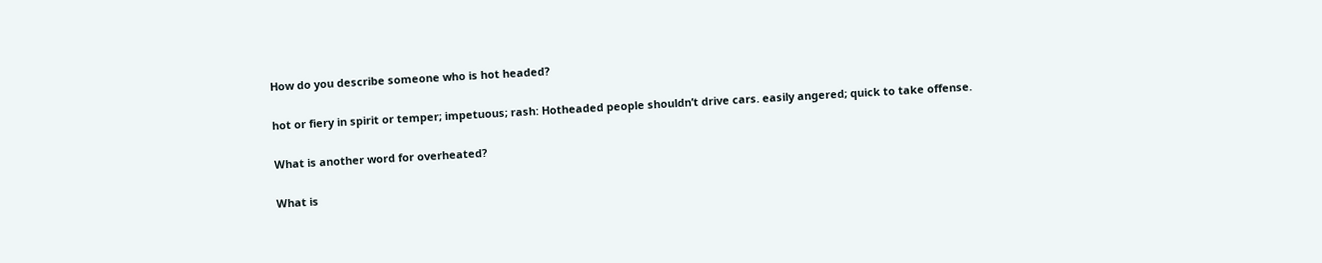How do you describe someone who is hot headed?

hot or fiery in spirit or temper; impetuous; rash: Hotheaded people shouldn’t drive cars. easily angered; quick to take offense.

What is another word for overheated?

What is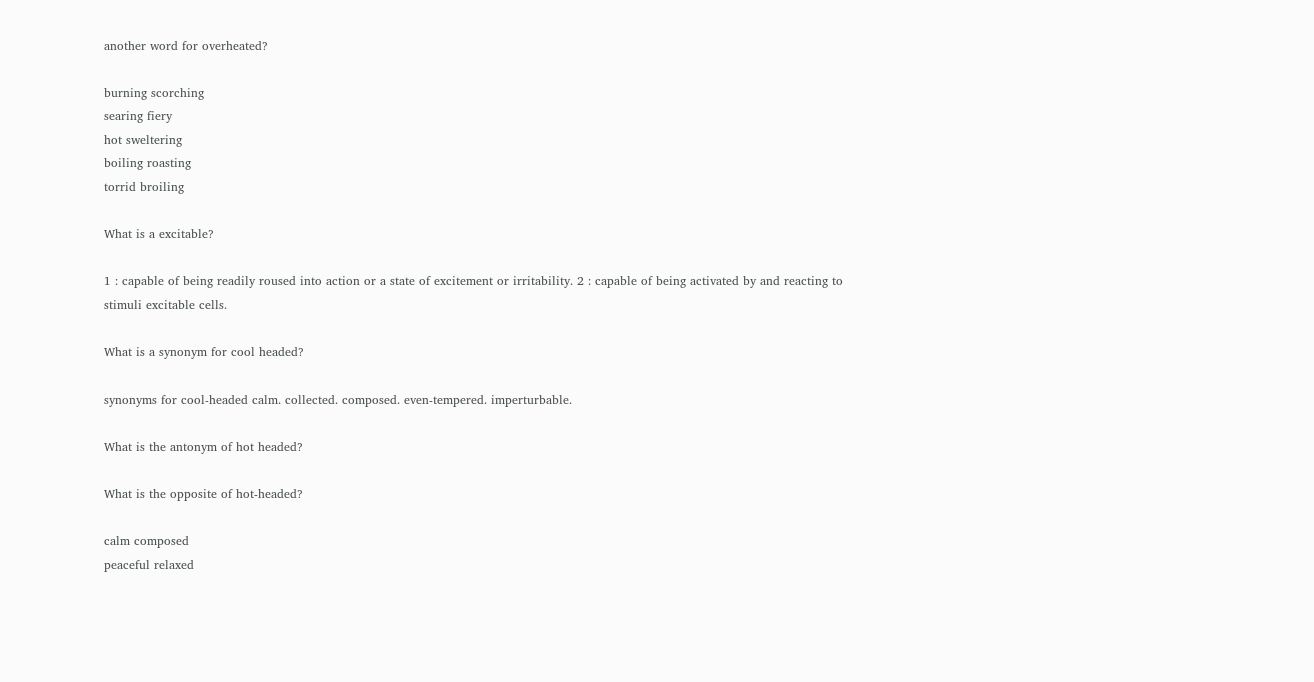another word for overheated?

burning scorching
searing fiery
hot sweltering
boiling roasting
torrid broiling

What is a excitable?

1 : capable of being readily roused into action or a state of excitement or irritability. 2 : capable of being activated by and reacting to stimuli excitable cells.

What is a synonym for cool headed?

synonyms for cool-headed calm. collected. composed. even-tempered. imperturbable.

What is the antonym of hot headed?

What is the opposite of hot-headed?

calm composed
peaceful relaxed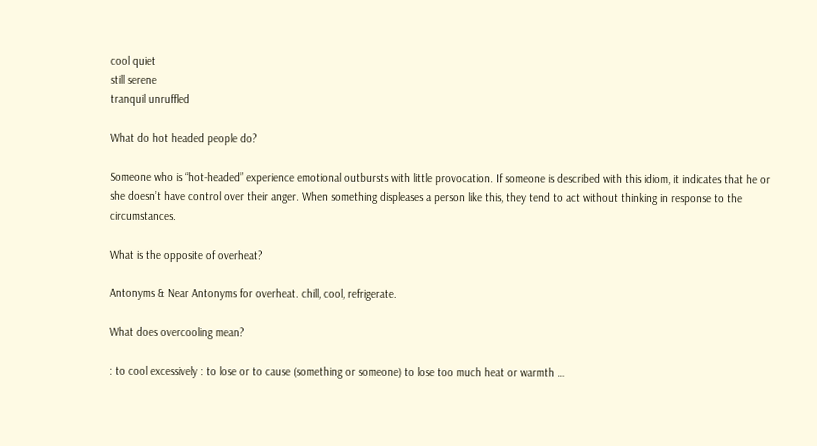cool quiet
still serene
tranquil unruffled

What do hot headed people do?

Someone who is “hot-headed” experience emotional outbursts with little provocation. If someone is described with this idiom, it indicates that he or she doesn’t have control over their anger. When something displeases a person like this, they tend to act without thinking in response to the circumstances.

What is the opposite of overheat?

Antonyms & Near Antonyms for overheat. chill, cool, refrigerate.

What does overcooling mean?

: to cool excessively : to lose or to cause (something or someone) to lose too much heat or warmth …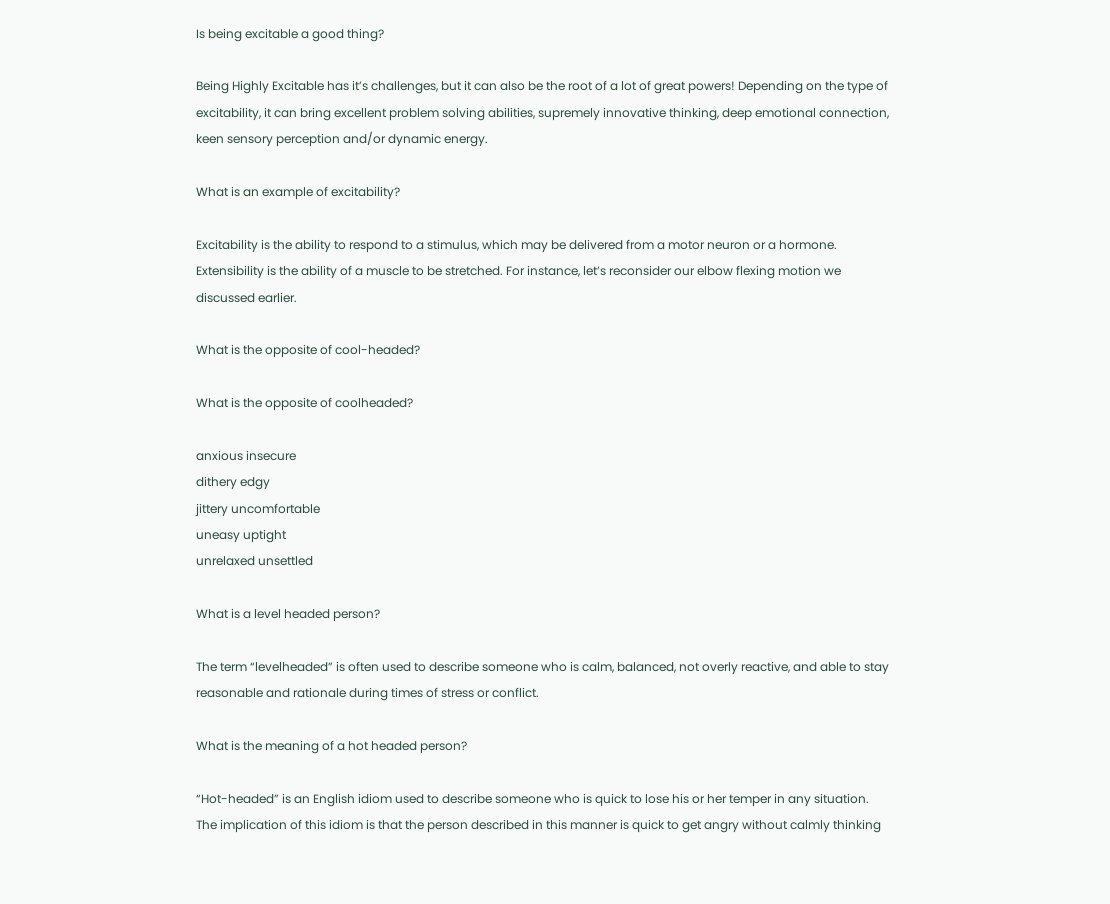Is being excitable a good thing?

Being Highly Excitable has it’s challenges, but it can also be the root of a lot of great powers! Depending on the type of excitability, it can bring excellent problem solving abilities, supremely innovative thinking, deep emotional connection, keen sensory perception and/or dynamic energy.

What is an example of excitability?

Excitability is the ability to respond to a stimulus, which may be delivered from a motor neuron or a hormone. Extensibility is the ability of a muscle to be stretched. For instance, let’s reconsider our elbow flexing motion we discussed earlier.

What is the opposite of cool-headed?

What is the opposite of coolheaded?

anxious insecure
dithery edgy
jittery uncomfortable
uneasy uptight
unrelaxed unsettled

What is a level headed person?

The term “levelheaded” is often used to describe someone who is calm, balanced, not overly reactive, and able to stay reasonable and rationale during times of stress or conflict.

What is the meaning of a hot headed person?

“Hot-headed” is an English idiom used to describe someone who is quick to lose his or her temper in any situation. The implication of this idiom is that the person described in this manner is quick to get angry without calmly thinking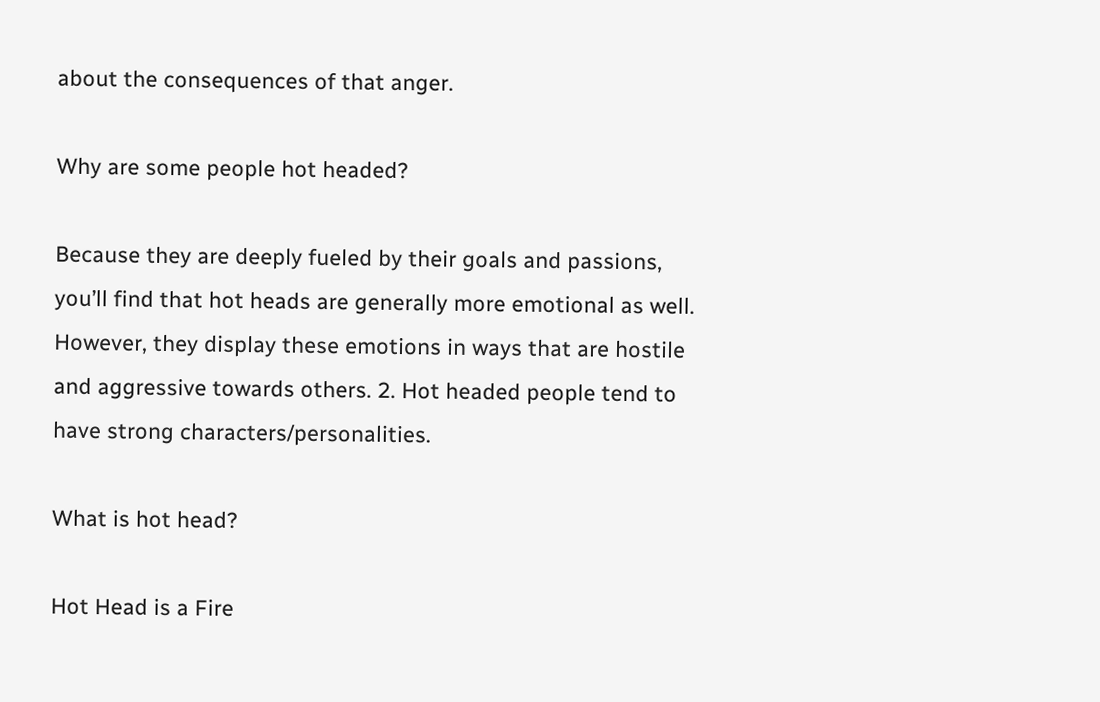about the consequences of that anger.

Why are some people hot headed?

Because they are deeply fueled by their goals and passions, you’ll find that hot heads are generally more emotional as well. However, they display these emotions in ways that are hostile and aggressive towards others. 2. Hot headed people tend to have strong characters/personalities.

What is hot head?

Hot Head is a Fire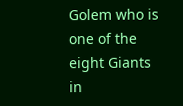Golem who is one of the eight Giants in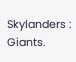Skylanders : Giants.